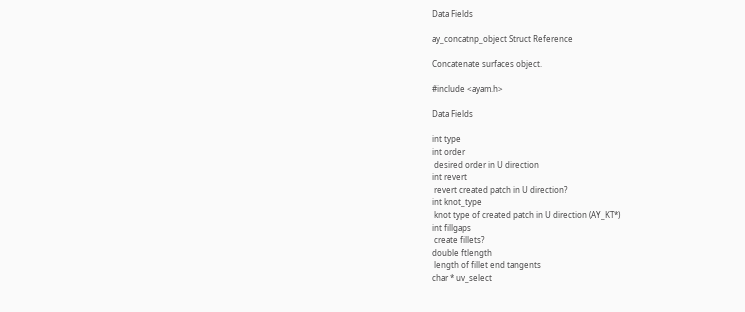Data Fields

ay_concatnp_object Struct Reference

Concatenate surfaces object.

#include <ayam.h>

Data Fields

int type
int order
 desired order in U direction
int revert
 revert created patch in U direction?
int knot_type
 knot type of created patch in U direction (AY_KT*)
int fillgaps
 create fillets?
double ftlength
 length of fillet end tangents
char * uv_select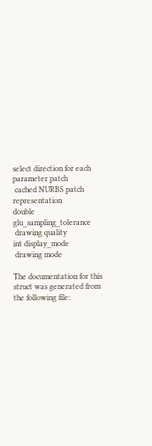select direction for each parameter patch
 cached NURBS patch representation
double glu_sampling_tolerance
 drawing quality
int display_mode
 drawing mode

The documentation for this struct was generated from the following file: